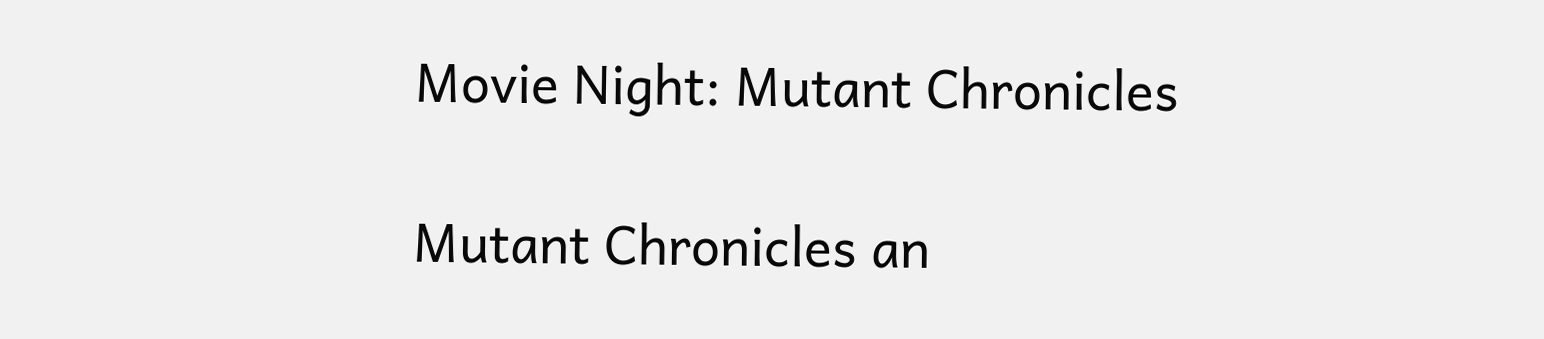Movie Night: Mutant Chronicles

Mutant Chronicles an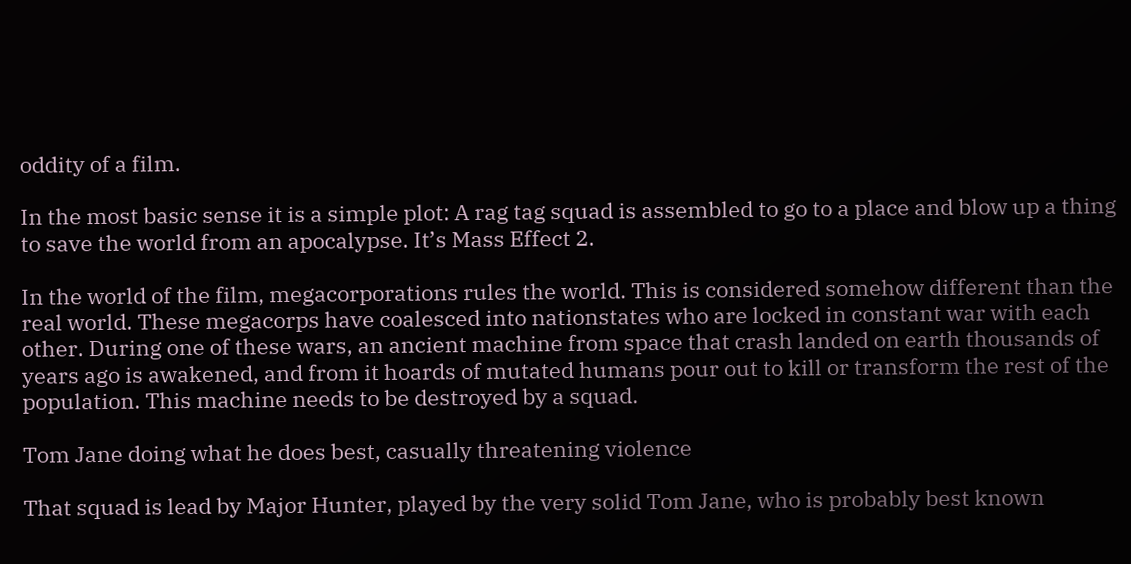oddity of a film.

In the most basic sense it is a simple plot: A rag tag squad is assembled to go to a place and blow up a thing to save the world from an apocalypse. It’s Mass Effect 2.

In the world of the film, megacorporations rules the world. This is considered somehow different than the real world. These megacorps have coalesced into nationstates who are locked in constant war with each other. During one of these wars, an ancient machine from space that crash landed on earth thousands of years ago is awakened, and from it hoards of mutated humans pour out to kill or transform the rest of the population. This machine needs to be destroyed by a squad.

Tom Jane doing what he does best, casually threatening violence

That squad is lead by Major Hunter, played by the very solid Tom Jane, who is probably best known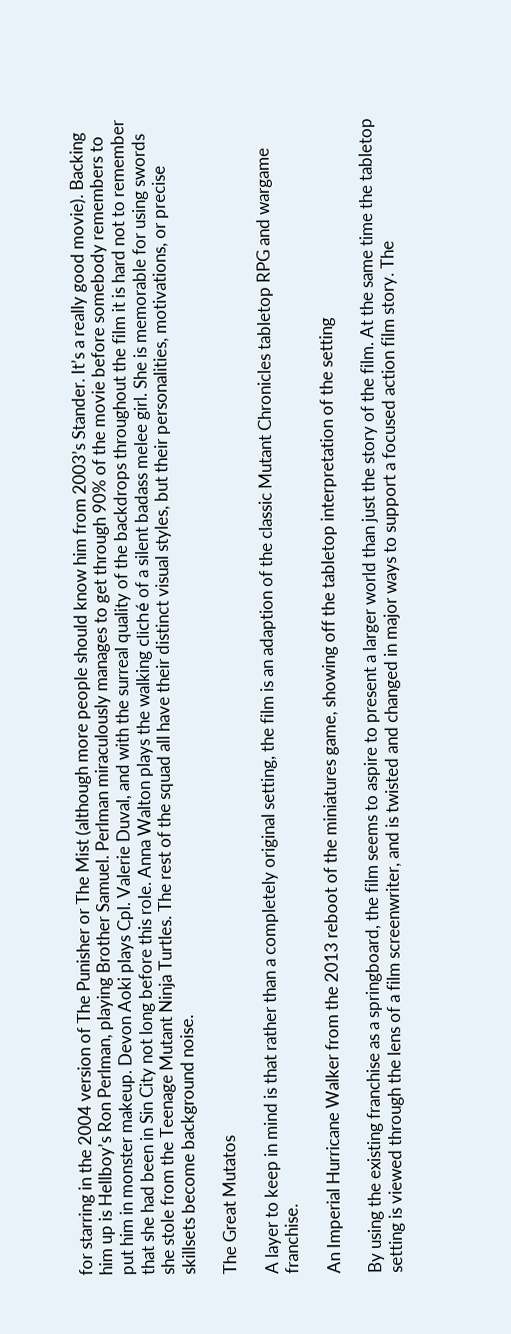for starring in the 2004 version of The Punisher or The Mist (although more people should know him from 2003’s Stander. It’s a really good movie). Backing him up is Hellboy’s Ron Perlman, playing Brother Samuel. Perlman miraculously manages to get through 90% of the movie before somebody remembers to put him in monster makeup. Devon Aoki plays Cpl. Valerie Duval, and with the surreal quality of the backdrops throughout the film it is hard not to remember that she had been in Sin City not long before this role. Anna Walton plays the walking cliché of a silent badass melee girl. She is memorable for using swords she stole from the Teenage Mutant Ninja Turtles. The rest of the squad all have their distinct visual styles, but their personalities, motivations, or precise skillsets become background noise.

The Great Mutatos

A layer to keep in mind is that rather than a completely original setting, the film is an adaption of the classic Mutant Chronicles tabletop RPG and wargame franchise.

An Imperial Hurricane Walker from the 2013 reboot of the miniatures game, showing off the tabletop interpretation of the setting

By using the existing franchise as a springboard, the film seems to aspire to present a larger world than just the story of the film. At the same time the tabletop setting is viewed through the lens of a film screenwriter, and is twisted and changed in major ways to support a focused action film story. The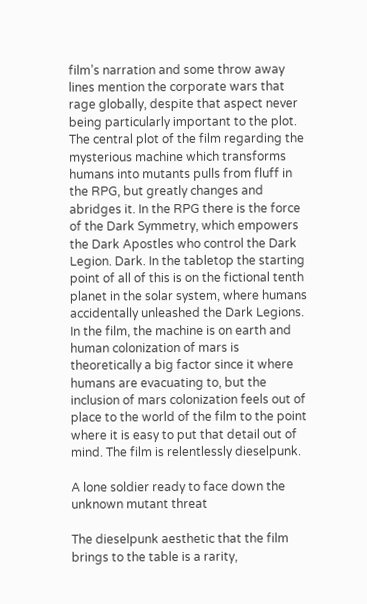film’s narration and some throw away lines mention the corporate wars that rage globally, despite that aspect never being particularly important to the plot. The central plot of the film regarding the mysterious machine which transforms humans into mutants pulls from fluff in the RPG, but greatly changes and abridges it. In the RPG there is the force of the Dark Symmetry, which empowers the Dark Apostles who control the Dark Legion. Dark. In the tabletop the starting point of all of this is on the fictional tenth planet in the solar system, where humans accidentally unleashed the Dark Legions. In the film, the machine is on earth and human colonization of mars is theoretically a big factor since it where humans are evacuating to, but the inclusion of mars colonization feels out of place to the world of the film to the point where it is easy to put that detail out of mind. The film is relentlessly dieselpunk.

A lone soldier ready to face down the unknown mutant threat

The dieselpunk aesthetic that the film brings to the table is a rarity,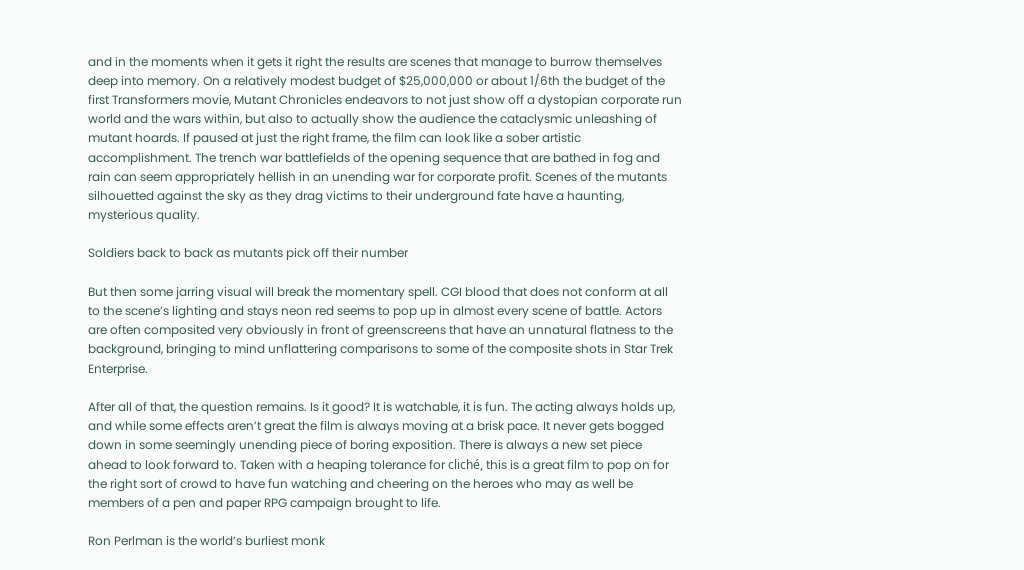and in the moments when it gets it right the results are scenes that manage to burrow themselves deep into memory. On a relatively modest budget of $25,000,000 or about 1/6th the budget of the first Transformers movie, Mutant Chronicles endeavors to not just show off a dystopian corporate run world and the wars within, but also to actually show the audience the cataclysmic unleashing of mutant hoards. If paused at just the right frame, the film can look like a sober artistic accomplishment. The trench war battlefields of the opening sequence that are bathed in fog and rain can seem appropriately hellish in an unending war for corporate profit. Scenes of the mutants silhouetted against the sky as they drag victims to their underground fate have a haunting, mysterious quality.

Soldiers back to back as mutants pick off their number

But then some jarring visual will break the momentary spell. CGI blood that does not conform at all to the scene’s lighting and stays neon red seems to pop up in almost every scene of battle. Actors are often composited very obviously in front of greenscreens that have an unnatural flatness to the background, bringing to mind unflattering comparisons to some of the composite shots in Star Trek Enterprise.

After all of that, the question remains. Is it good? It is watchable, it is fun. The acting always holds up, and while some effects aren’t great the film is always moving at a brisk pace. It never gets bogged down in some seemingly unending piece of boring exposition. There is always a new set piece ahead to look forward to. Taken with a heaping tolerance for cliché, this is a great film to pop on for the right sort of crowd to have fun watching and cheering on the heroes who may as well be members of a pen and paper RPG campaign brought to life.

Ron Perlman is the world’s burliest monk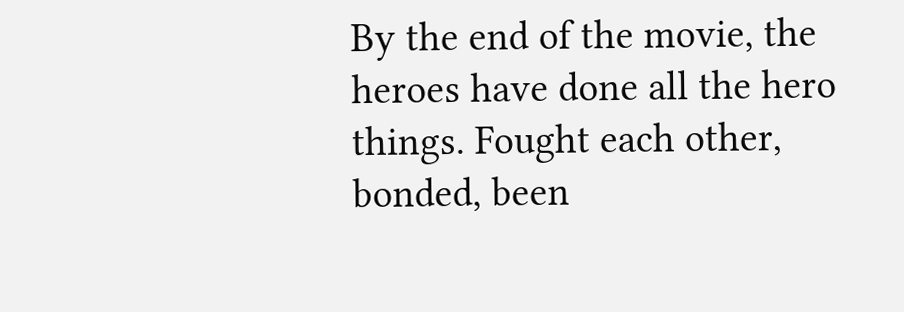By the end of the movie, the heroes have done all the hero things. Fought each other, bonded, been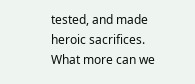tested, and made heroic sacrifices. What more can we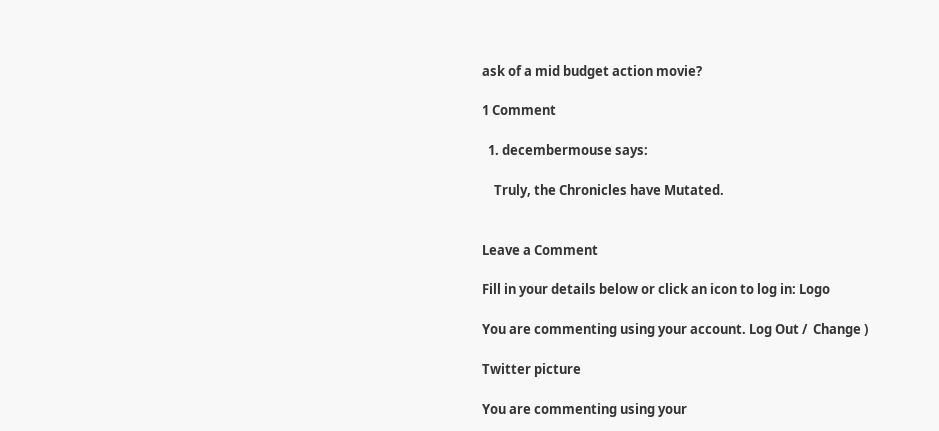ask of a mid budget action movie?

1 Comment

  1. decembermouse says:

    Truly, the Chronicles have Mutated.


Leave a Comment

Fill in your details below or click an icon to log in: Logo

You are commenting using your account. Log Out /  Change )

Twitter picture

You are commenting using your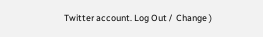Twitter account. Log Out /  Change )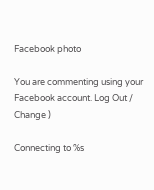Facebook photo

You are commenting using your Facebook account. Log Out /  Change )

Connecting to %s